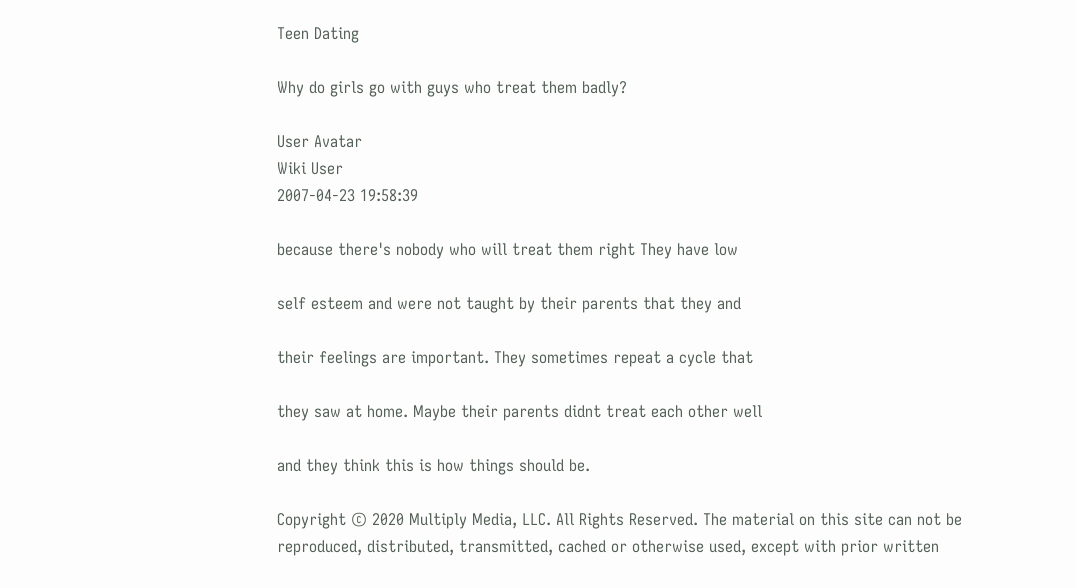Teen Dating

Why do girls go with guys who treat them badly?

User Avatar
Wiki User
2007-04-23 19:58:39

because there's nobody who will treat them right They have low

self esteem and were not taught by their parents that they and

their feelings are important. They sometimes repeat a cycle that

they saw at home. Maybe their parents didnt treat each other well

and they think this is how things should be.

Copyright © 2020 Multiply Media, LLC. All Rights Reserved. The material on this site can not be reproduced, distributed, transmitted, cached or otherwise used, except with prior written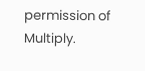permission of Multiply.